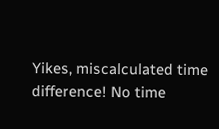Yikes, miscalculated time difference! No time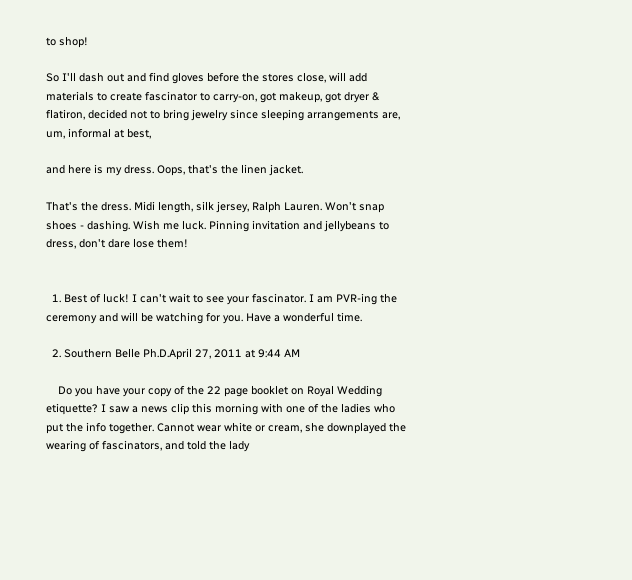to shop!

So I'll dash out and find gloves before the stores close, will add materials to create fascinator to carry-on, got makeup, got dryer & flatiron, decided not to bring jewelry since sleeping arrangements are, um, informal at best,

and here is my dress. Oops, that's the linen jacket.

That's the dress. Midi length, silk jersey, Ralph Lauren. Won't snap shoes - dashing. Wish me luck. Pinning invitation and jellybeans to dress, don't dare lose them!


  1. Best of luck! I can't wait to see your fascinator. I am PVR-ing the ceremony and will be watching for you. Have a wonderful time.

  2. Southern Belle Ph.D.April 27, 2011 at 9:44 AM

    Do you have your copy of the 22 page booklet on Royal Wedding etiquette? I saw a news clip this morning with one of the ladies who put the info together. Cannot wear white or cream, she downplayed the wearing of fascinators, and told the lady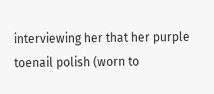interviewing her that her purple toenail polish (worn to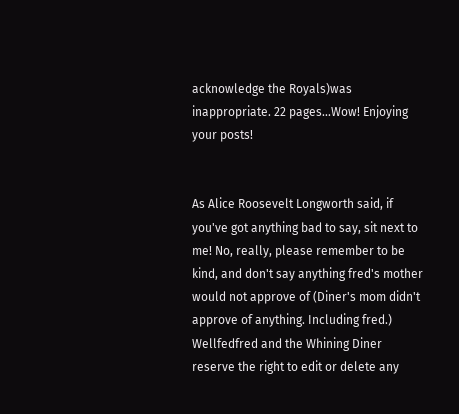acknowledge the Royals)was inappropriate. 22 pages...Wow! Enjoying your posts!


As Alice Roosevelt Longworth said, if you've got anything bad to say, sit next to me! No, really, please remember to be kind, and don't say anything fred's mother would not approve of (Diner's mom didn't approve of anything. Including fred.)
Wellfedfred and the Whining Diner reserve the right to edit or delete any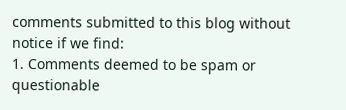comments submitted to this blog without notice if we find:
1. Comments deemed to be spam or questionable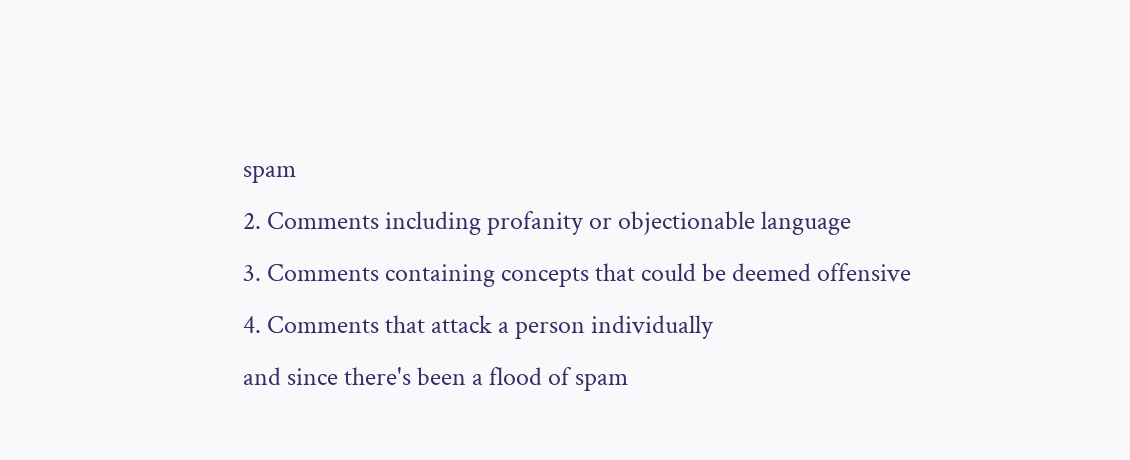spam
2. Comments including profanity or objectionable language
3. Comments containing concepts that could be deemed offensive
4. Comments that attack a person individually
and since there's been a flood of spam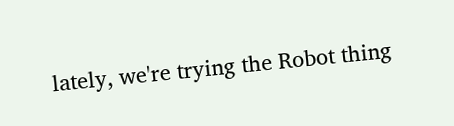lately, we're trying the Robot thing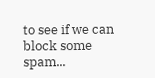to see if we can block some spam...